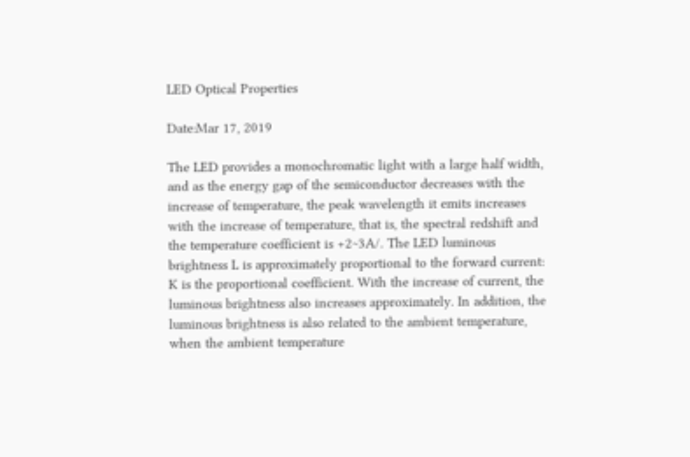LED Optical Properties

Date:Mar 17, 2019

The LED provides a monochromatic light with a large half width, and as the energy gap of the semiconductor decreases with the increase of temperature, the peak wavelength it emits increases with the increase of temperature, that is, the spectral redshift and the temperature coefficient is +2~3A/. The LED luminous brightness L is approximately proportional to the forward current: K is the proportional coefficient. With the increase of current, the luminous brightness also increases approximately. In addition, the luminous brightness is also related to the ambient temperature, when the ambient temperature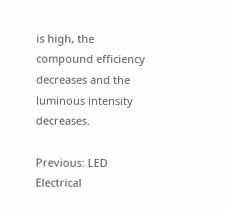is high, the compound efficiency decreases and the luminous intensity decreases.

Previous: LED Electrical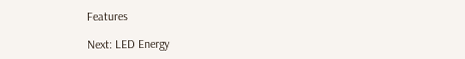Features

Next: LED Energy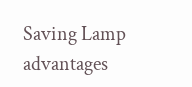Saving Lamp advantages